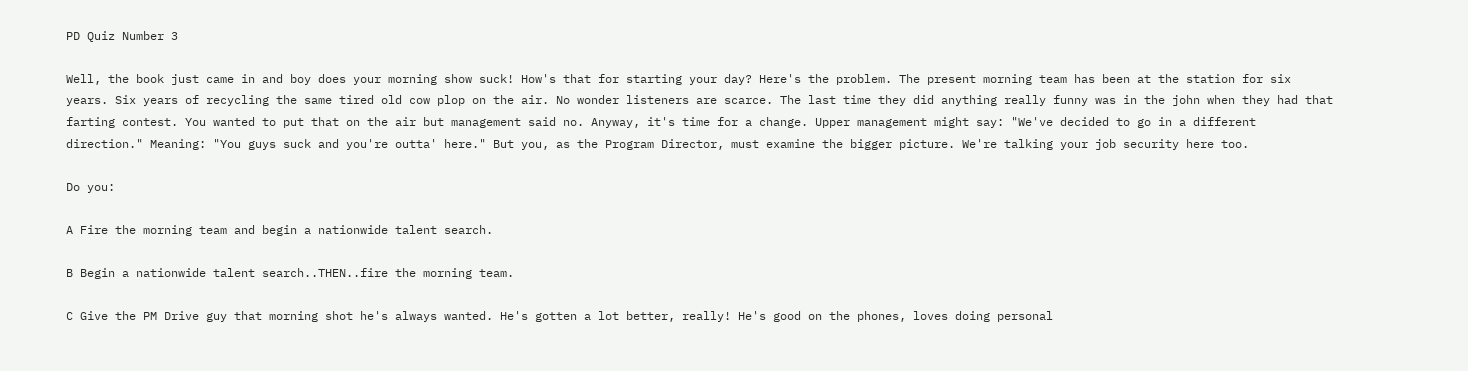PD Quiz Number 3

Well, the book just came in and boy does your morning show suck! How's that for starting your day? Here's the problem. The present morning team has been at the station for six years. Six years of recycling the same tired old cow plop on the air. No wonder listeners are scarce. The last time they did anything really funny was in the john when they had that farting contest. You wanted to put that on the air but management said no. Anyway, it's time for a change. Upper management might say: "We've decided to go in a different direction." Meaning: "You guys suck and you're outta' here." But you, as the Program Director, must examine the bigger picture. We're talking your job security here too.

Do you:

A Fire the morning team and begin a nationwide talent search.

B Begin a nationwide talent search..THEN..fire the morning team.

C Give the PM Drive guy that morning shot he's always wanted. He's gotten a lot better, really! He's good on the phones, loves doing personal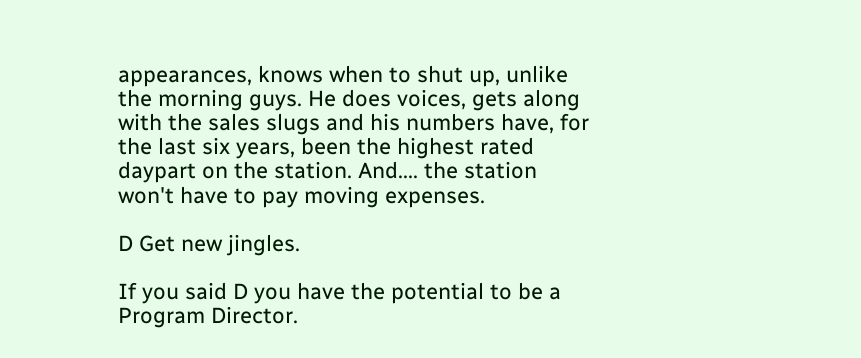appearances, knows when to shut up, unlike the morning guys. He does voices, gets along with the sales slugs and his numbers have, for the last six years, been the highest rated daypart on the station. And.... the station won't have to pay moving expenses.

D Get new jingles.

If you said D you have the potential to be a Program Director.